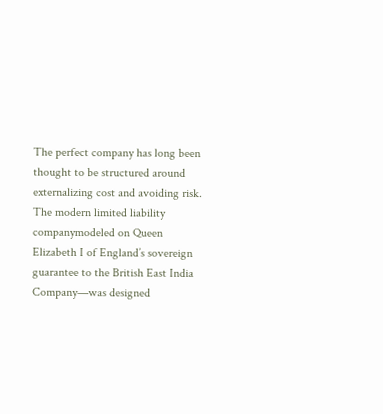The perfect company has long been thought to be structured around externalizing cost and avoiding risk. The modern limited liability companymodeled on Queen Elizabeth I of England’s sovereign guarantee to the British East India Company—was designed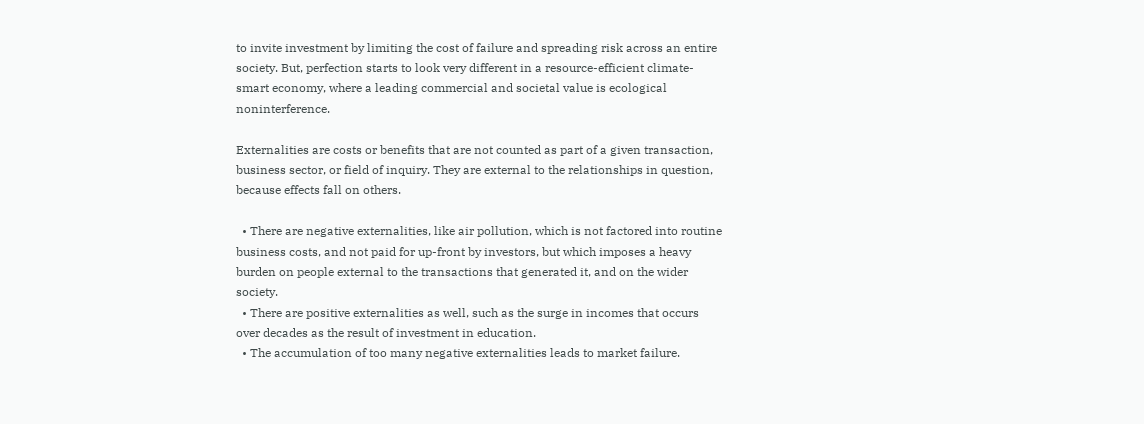to invite investment by limiting the cost of failure and spreading risk across an entire society. But, perfection starts to look very different in a resource-efficient climate-smart economy, where a leading commercial and societal value is ecological noninterference.

Externalities are costs or benefits that are not counted as part of a given transaction, business sector, or field of inquiry. They are external to the relationships in question, because effects fall on others.

  • There are negative externalities, like air pollution, which is not factored into routine business costs, and not paid for up-front by investors, but which imposes a heavy burden on people external to the transactions that generated it, and on the wider society.
  • There are positive externalities as well, such as the surge in incomes that occurs over decades as the result of investment in education.
  • The accumulation of too many negative externalities leads to market failure.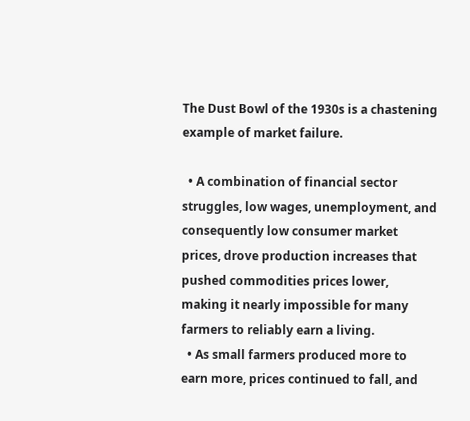The Dust Bowl of the 1930s is a chastening example of market failure.

  • A combination of financial sector struggles, low wages, unemployment, and consequently low consumer market prices, drove production increases that pushed commodities prices lower, making it nearly impossible for many farmers to reliably earn a living.
  • As small farmers produced more to earn more, prices continued to fall, and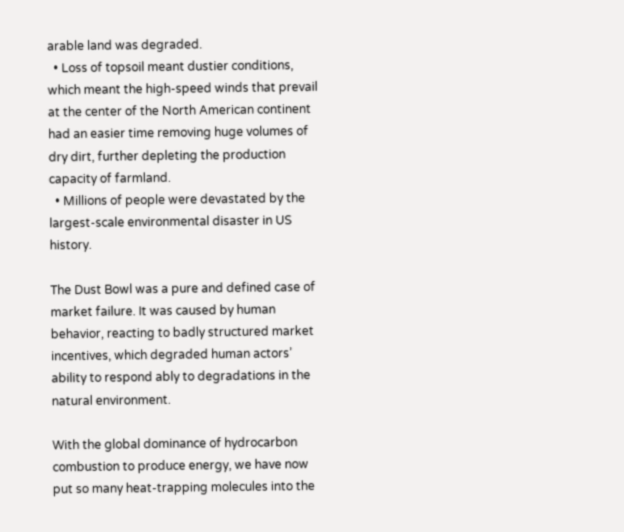arable land was degraded.
  • Loss of topsoil meant dustier conditions, which meant the high-speed winds that prevail at the center of the North American continent had an easier time removing huge volumes of dry dirt, further depleting the production capacity of farmland.
  • Millions of people were devastated by the largest-scale environmental disaster in US history.

The Dust Bowl was a pure and defined case of market failure. It was caused by human behavior, reacting to badly structured market incentives, which degraded human actors’ ability to respond ably to degradations in the natural environment.

With the global dominance of hydrocarbon combustion to produce energy, we have now put so many heat-trapping molecules into the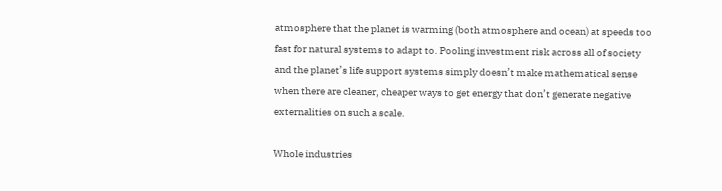atmosphere that the planet is warming (both atmosphere and ocean) at speeds too fast for natural systems to adapt to. Pooling investment risk across all of society and the planet’s life support systems simply doesn’t make mathematical sense when there are cleaner, cheaper ways to get energy that don’t generate negative externalities on such a scale.

Whole industries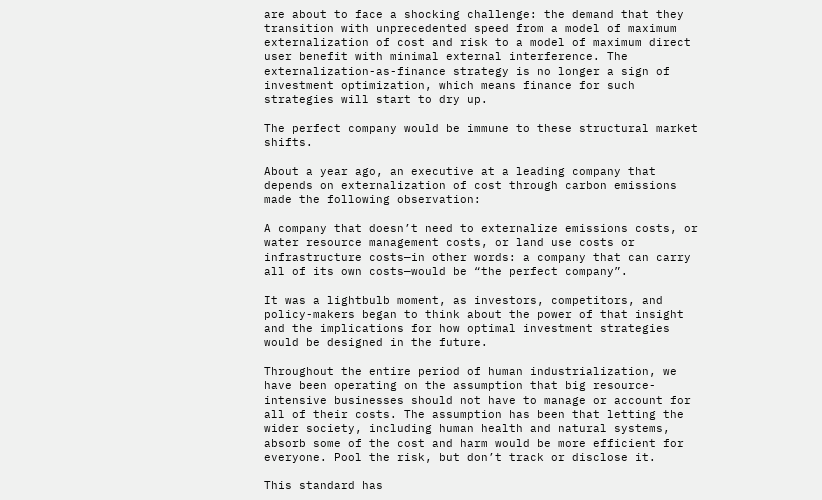are about to face a shocking challenge: the demand that they transition with unprecedented speed from a model of maximum externalization of cost and risk to a model of maximum direct user benefit with minimal external interference. The externalization-as-finance strategy is no longer a sign of investment optimization, which means finance for such strategies will start to dry up.

The perfect company would be immune to these structural market shifts.

About a year ago, an executive at a leading company that depends on externalization of cost through carbon emissions made the following observation:

A company that doesn’t need to externalize emissions costs, or water resource management costs, or land use costs or infrastructure costs—in other words: a company that can carry all of its own costs—would be “the perfect company”.

It was a lightbulb moment, as investors, competitors, and policy-makers began to think about the power of that insight and the implications for how optimal investment strategies would be designed in the future.

Throughout the entire period of human industrialization, we have been operating on the assumption that big resource-intensive businesses should not have to manage or account for all of their costs. The assumption has been that letting the wider society, including human health and natural systems, absorb some of the cost and harm would be more efficient for everyone. Pool the risk, but don’t track or disclose it.

This standard has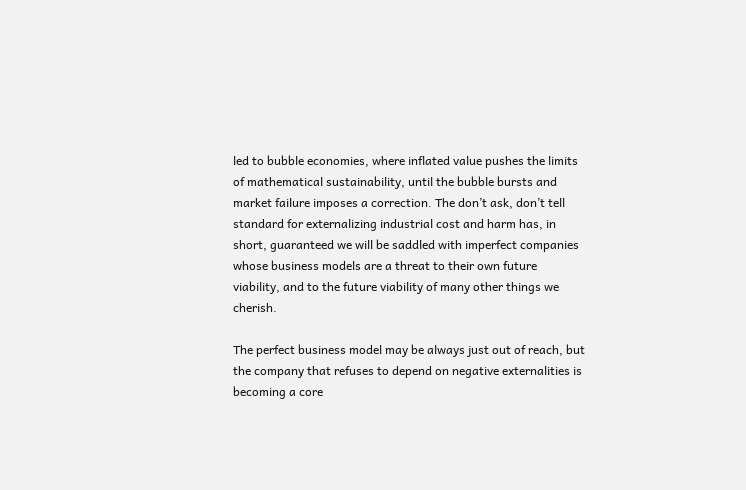led to bubble economies, where inflated value pushes the limits of mathematical sustainability, until the bubble bursts and market failure imposes a correction. The don’t ask, don’t tell standard for externalizing industrial cost and harm has, in short, guaranteed we will be saddled with imperfect companies whose business models are a threat to their own future viability, and to the future viability of many other things we cherish.

The perfect business model may be always just out of reach, but the company that refuses to depend on negative externalities is becoming a core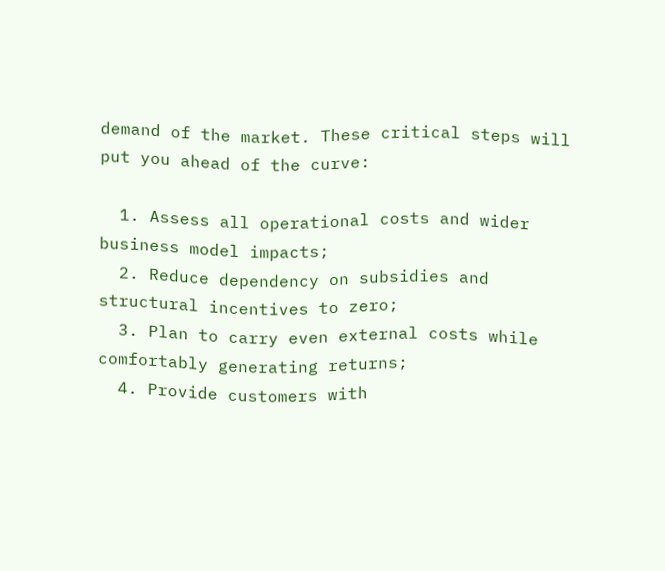demand of the market. These critical steps will put you ahead of the curve:

  1. Assess all operational costs and wider business model impacts;
  2. Reduce dependency on subsidies and structural incentives to zero;
  3. Plan to carry even external costs while comfortably generating returns;
  4. Provide customers with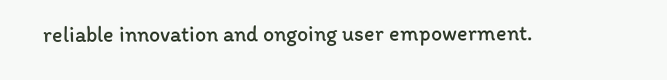reliable innovation and ongoing user empowerment.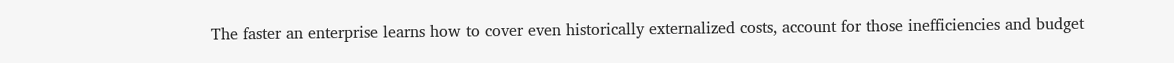The faster an enterprise learns how to cover even historically externalized costs, account for those inefficiencies and budget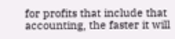for profits that include that accounting, the faster it will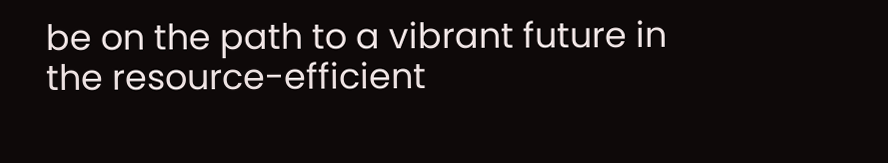be on the path to a vibrant future in the resource-efficient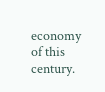economy of this century.